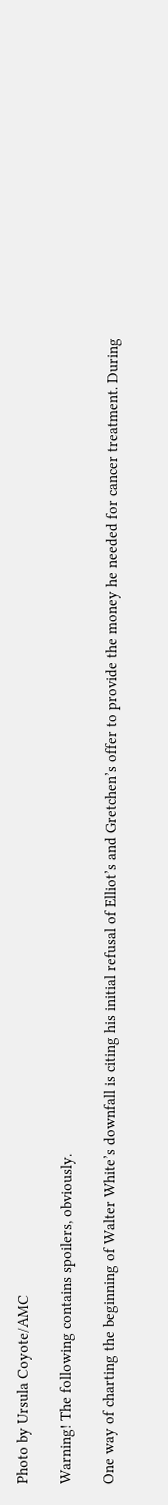Photo by Ursula Coyote/AMC

Warning! The following contains spoilers, obviously.

One way of charting the beginning of Walter White’s downfall is citing his initial refusal of Elliot’s and Gretchen’s offer to provide the money he needed for cancer treatment. During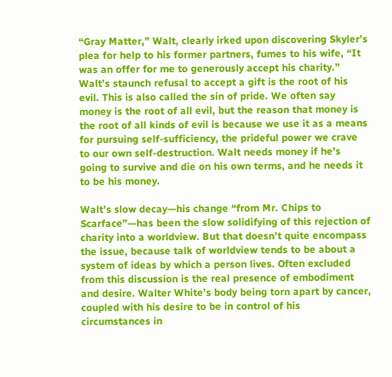“Gray Matter,” Walt, clearly irked upon discovering Skyler’s plea for help to his former partners, fumes to his wife, “It was an offer for me to generously accept his charity.” Walt’s staunch refusal to accept a gift is the root of his evil. This is also called the sin of pride. We often say money is the root of all evil, but the reason that money is the root of all kinds of evil is because we use it as a means for pursuing self-sufficiency, the prideful power we crave to our own self-destruction. Walt needs money if he’s going to survive and die on his own terms, and he needs it to be his money.

Walt’s slow decay—his change “from Mr. Chips to Scarface”—has been the slow solidifying of this rejection of charity into a worldview. But that doesn’t quite encompass the issue, because talk of worldview tends to be about a system of ideas by which a person lives. Often excluded from this discussion is the real presence of embodiment and desire. Walter White’s body being torn apart by cancer, coupled with his desire to be in control of his circumstances in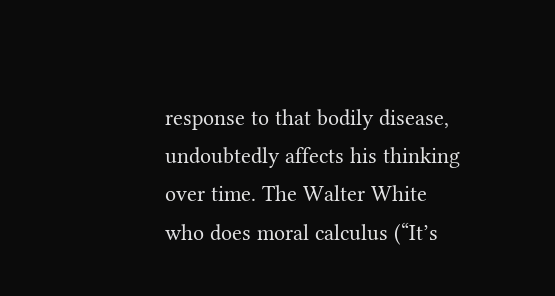response to that bodily disease, undoubtedly affects his thinking over time. The Walter White who does moral calculus (“It’s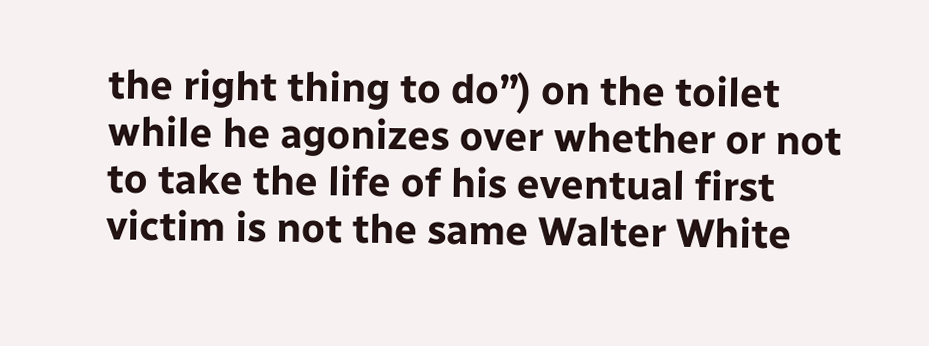the right thing to do”) on the toilet while he agonizes over whether or not to take the life of his eventual first victim is not the same Walter White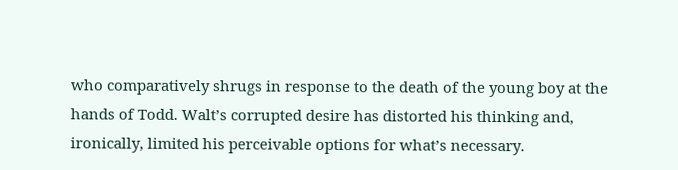who comparatively shrugs in response to the death of the young boy at the hands of Todd. Walt’s corrupted desire has distorted his thinking and, ironically, limited his perceivable options for what’s necessary.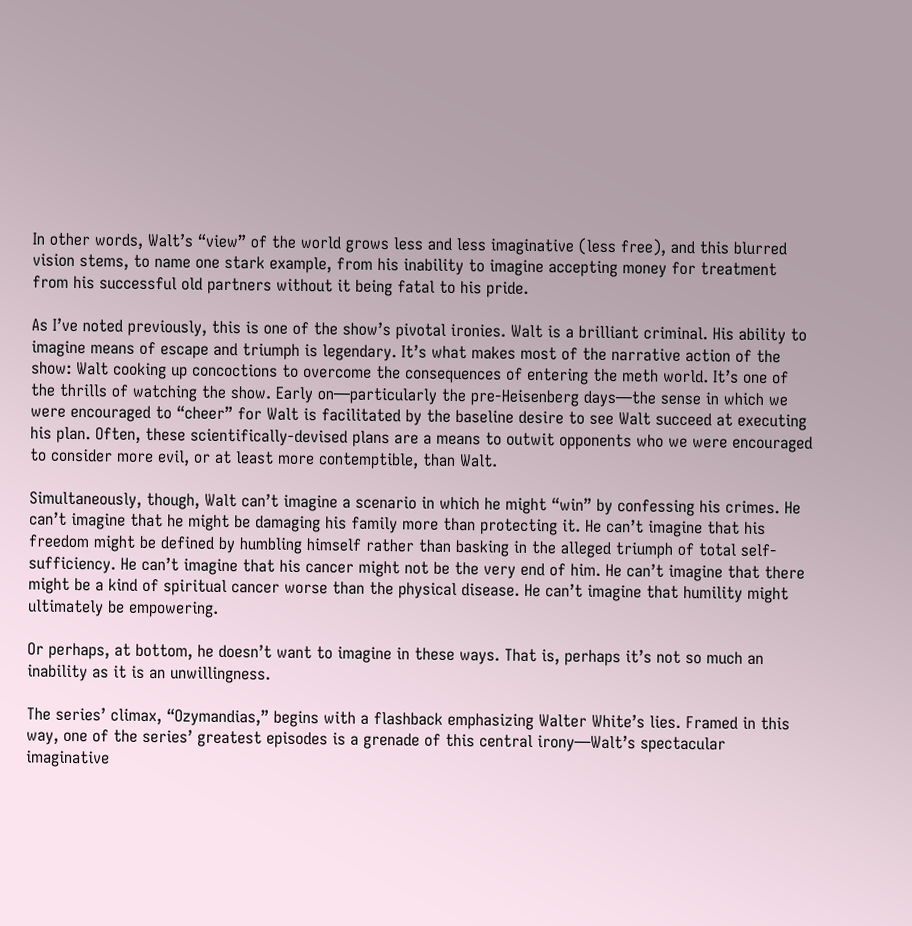In other words, Walt’s “view” of the world grows less and less imaginative (less free), and this blurred vision stems, to name one stark example, from his inability to imagine accepting money for treatment from his successful old partners without it being fatal to his pride.

As I’ve noted previously, this is one of the show’s pivotal ironies. Walt is a brilliant criminal. His ability to imagine means of escape and triumph is legendary. It’s what makes most of the narrative action of the show: Walt cooking up concoctions to overcome the consequences of entering the meth world. It’s one of the thrills of watching the show. Early on—particularly the pre-Heisenberg days—the sense in which we were encouraged to “cheer” for Walt is facilitated by the baseline desire to see Walt succeed at executing his plan. Often, these scientifically-devised plans are a means to outwit opponents who we were encouraged to consider more evil, or at least more contemptible, than Walt.

Simultaneously, though, Walt can’t imagine a scenario in which he might “win” by confessing his crimes. He can’t imagine that he might be damaging his family more than protecting it. He can’t imagine that his freedom might be defined by humbling himself rather than basking in the alleged triumph of total self-sufficiency. He can’t imagine that his cancer might not be the very end of him. He can’t imagine that there might be a kind of spiritual cancer worse than the physical disease. He can’t imagine that humility might ultimately be empowering.

Or perhaps, at bottom, he doesn’t want to imagine in these ways. That is, perhaps it’s not so much an inability as it is an unwillingness.

The series’ climax, “Ozymandias,” begins with a flashback emphasizing Walter White’s lies. Framed in this way, one of the series’ greatest episodes is a grenade of this central irony—Walt’s spectacular imaginative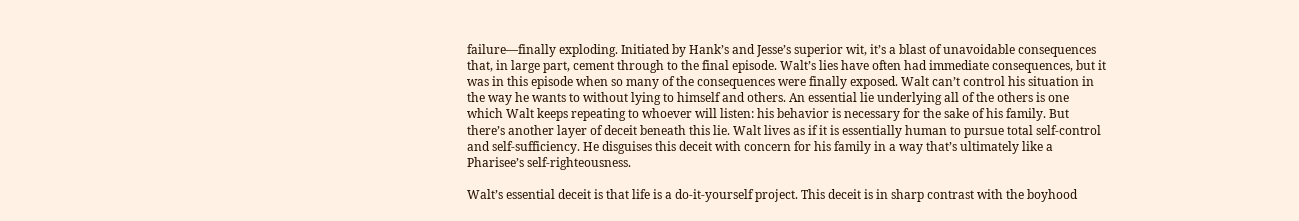failure—finally exploding. Initiated by Hank’s and Jesse’s superior wit, it’s a blast of unavoidable consequences that, in large part, cement through to the final episode. Walt’s lies have often had immediate consequences, but it was in this episode when so many of the consequences were finally exposed. Walt can’t control his situation in the way he wants to without lying to himself and others. An essential lie underlying all of the others is one which Walt keeps repeating to whoever will listen: his behavior is necessary for the sake of his family. But there’s another layer of deceit beneath this lie. Walt lives as if it is essentially human to pursue total self-control and self-sufficiency. He disguises this deceit with concern for his family in a way that’s ultimately like a Pharisee’s self-righteousness.

Walt’s essential deceit is that life is a do-it-yourself project. This deceit is in sharp contrast with the boyhood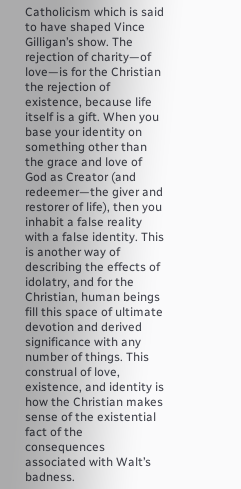Catholicism which is said to have shaped Vince Gilligan’s show. The rejection of charity—of love—is for the Christian the rejection of existence, because life itself is a gift. When you base your identity on something other than the grace and love of God as Creator (and redeemer—the giver and restorer of life), then you inhabit a false reality with a false identity. This is another way of describing the effects of idolatry, and for the Christian, human beings fill this space of ultimate devotion and derived significance with any number of things. This construal of love, existence, and identity is how the Christian makes sense of the existential fact of the consequences associated with Walt’s badness.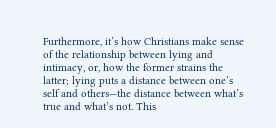Furthermore, it’s how Christians make sense of the relationship between lying and intimacy, or, how the former strains the latter; lying puts a distance between one’s self and others—the distance between what’s true and what’s not. This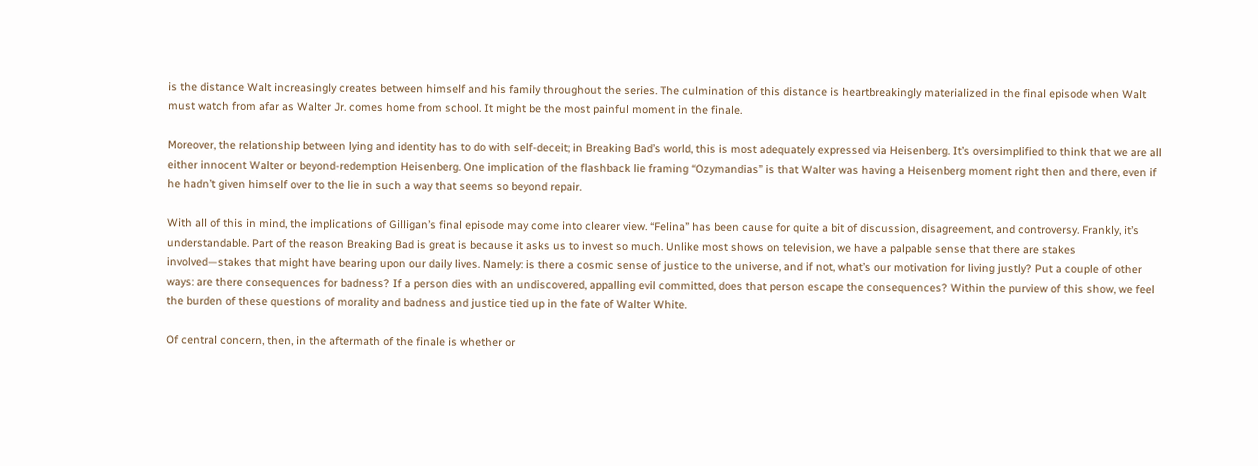is the distance Walt increasingly creates between himself and his family throughout the series. The culmination of this distance is heartbreakingly materialized in the final episode when Walt must watch from afar as Walter Jr. comes home from school. It might be the most painful moment in the finale.

Moreover, the relationship between lying and identity has to do with self-deceit; in Breaking Bad’s world, this is most adequately expressed via Heisenberg. It’s oversimplified to think that we are all either innocent Walter or beyond-redemption Heisenberg. One implication of the flashback lie framing “Ozymandias” is that Walter was having a Heisenberg moment right then and there, even if he hadn’t given himself over to the lie in such a way that seems so beyond repair.

With all of this in mind, the implications of Gilligan’s final episode may come into clearer view. “Felina” has been cause for quite a bit of discussion, disagreement, and controversy. Frankly, it’s understandable. Part of the reason Breaking Bad is great is because it asks us to invest so much. Unlike most shows on television, we have a palpable sense that there are stakes involved—stakes that might have bearing upon our daily lives. Namely: is there a cosmic sense of justice to the universe, and if not, what’s our motivation for living justly? Put a couple of other ways: are there consequences for badness? If a person dies with an undiscovered, appalling evil committed, does that person escape the consequences? Within the purview of this show, we feel the burden of these questions of morality and badness and justice tied up in the fate of Walter White.

Of central concern, then, in the aftermath of the finale is whether or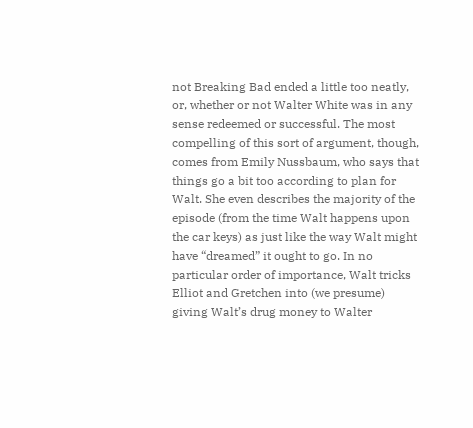not Breaking Bad ended a little too neatly, or, whether or not Walter White was in any sense redeemed or successful. The most compelling of this sort of argument, though, comes from Emily Nussbaum, who says that things go a bit too according to plan for Walt. She even describes the majority of the episode (from the time Walt happens upon the car keys) as just like the way Walt might have “dreamed” it ought to go. In no particular order of importance, Walt tricks Elliot and Gretchen into (we presume) giving Walt’s drug money to Walter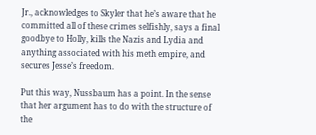Jr., acknowledges to Skyler that he’s aware that he committed all of these crimes selfishly, says a final goodbye to Holly, kills the Nazis and Lydia and anything associated with his meth empire, and secures Jesse’s freedom.

Put this way, Nussbaum has a point. In the sense that her argument has to do with the structure of the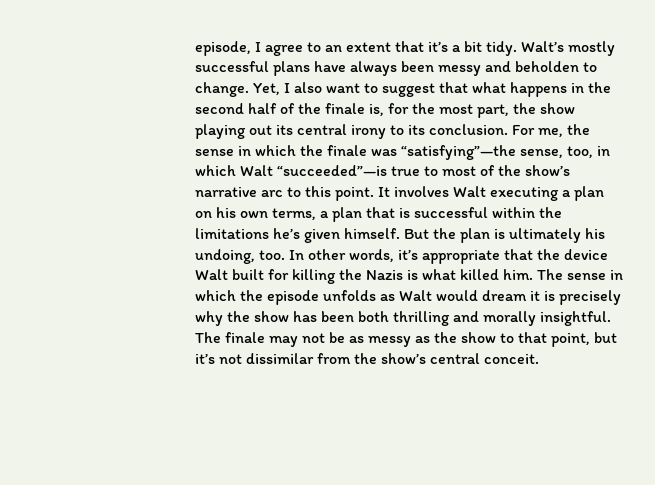episode, I agree to an extent that it’s a bit tidy. Walt’s mostly successful plans have always been messy and beholden to change. Yet, I also want to suggest that what happens in the second half of the finale is, for the most part, the show playing out its central irony to its conclusion. For me, the sense in which the finale was “satisfying”—the sense, too, in which Walt “succeeded”—is true to most of the show’s narrative arc to this point. It involves Walt executing a plan on his own terms, a plan that is successful within the limitations he’s given himself. But the plan is ultimately his undoing, too. In other words, it’s appropriate that the device Walt built for killing the Nazis is what killed him. The sense in which the episode unfolds as Walt would dream it is precisely why the show has been both thrilling and morally insightful. The finale may not be as messy as the show to that point, but it’s not dissimilar from the show’s central conceit.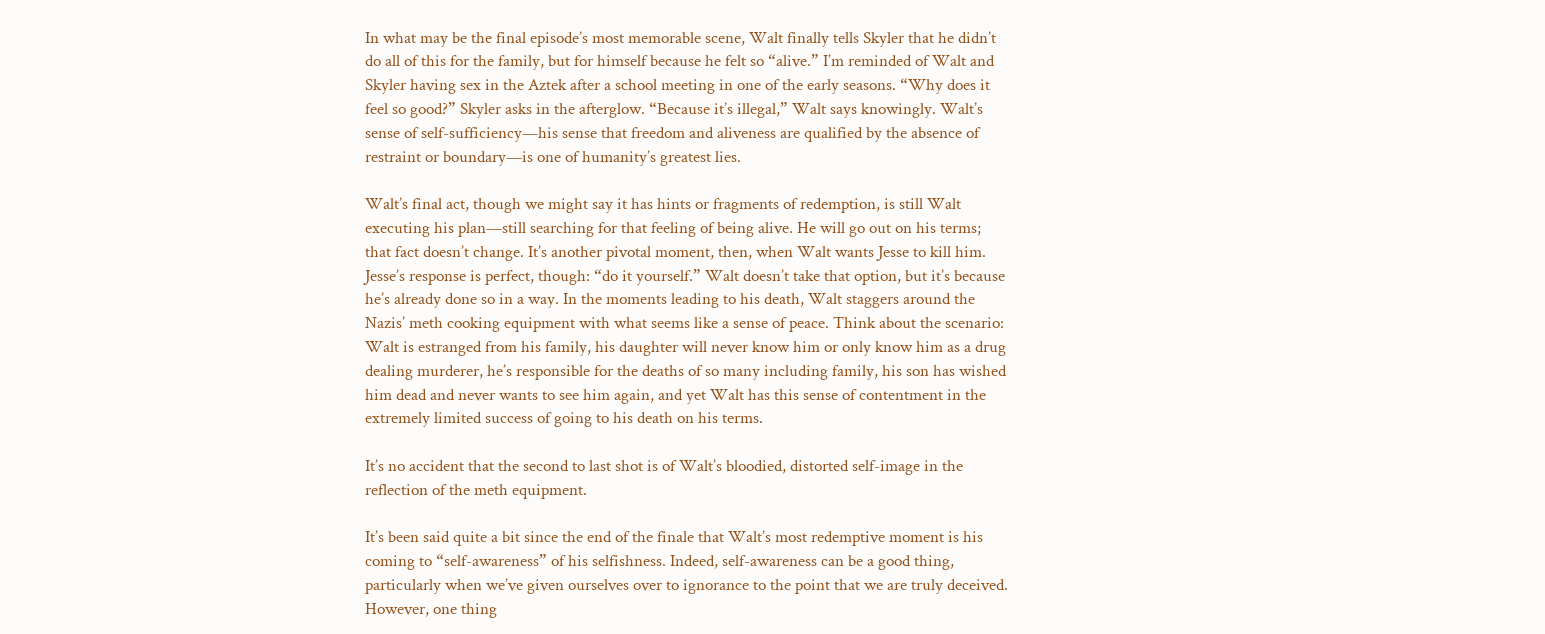In what may be the final episode’s most memorable scene, Walt finally tells Skyler that he didn’t do all of this for the family, but for himself because he felt so “alive.” I’m reminded of Walt and Skyler having sex in the Aztek after a school meeting in one of the early seasons. “Why does it feel so good?” Skyler asks in the afterglow. “Because it’s illegal,” Walt says knowingly. Walt’s sense of self-sufficiency—his sense that freedom and aliveness are qualified by the absence of restraint or boundary—is one of humanity’s greatest lies.

Walt’s final act, though we might say it has hints or fragments of redemption, is still Walt executing his plan—still searching for that feeling of being alive. He will go out on his terms; that fact doesn’t change. It’s another pivotal moment, then, when Walt wants Jesse to kill him. Jesse’s response is perfect, though: “do it yourself.” Walt doesn’t take that option, but it’s because he’s already done so in a way. In the moments leading to his death, Walt staggers around the Nazis’ meth cooking equipment with what seems like a sense of peace. Think about the scenario: Walt is estranged from his family, his daughter will never know him or only know him as a drug dealing murderer, he’s responsible for the deaths of so many including family, his son has wished him dead and never wants to see him again, and yet Walt has this sense of contentment in the extremely limited success of going to his death on his terms.

It’s no accident that the second to last shot is of Walt’s bloodied, distorted self-image in the reflection of the meth equipment.

It’s been said quite a bit since the end of the finale that Walt’s most redemptive moment is his coming to “self-awareness” of his selfishness. Indeed, self-awareness can be a good thing, particularly when we’ve given ourselves over to ignorance to the point that we are truly deceived. However, one thing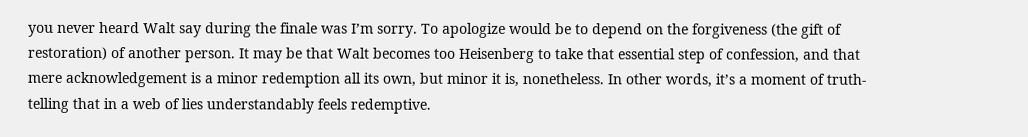you never heard Walt say during the finale was I’m sorry. To apologize would be to depend on the forgiveness (the gift of restoration) of another person. It may be that Walt becomes too Heisenberg to take that essential step of confession, and that mere acknowledgement is a minor redemption all its own, but minor it is, nonetheless. In other words, it’s a moment of truth-telling that in a web of lies understandably feels redemptive.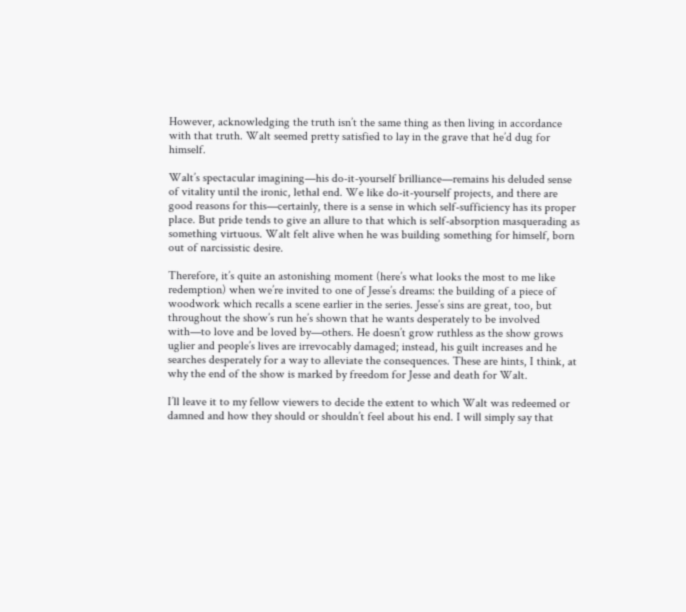However, acknowledging the truth isn’t the same thing as then living in accordance with that truth. Walt seemed pretty satisfied to lay in the grave that he’d dug for himself.

Walt’s spectacular imagining—his do-it-yourself brilliance—remains his deluded sense of vitality until the ironic, lethal end. We like do-it-yourself projects, and there are good reasons for this—certainly, there is a sense in which self-sufficiency has its proper place. But pride tends to give an allure to that which is self-absorption masquerading as something virtuous. Walt felt alive when he was building something for himself, born out of narcissistic desire.

Therefore, it’s quite an astonishing moment (here’s what looks the most to me like redemption) when we’re invited to one of Jesse’s dreams: the building of a piece of woodwork which recalls a scene earlier in the series. Jesse’s sins are great, too, but throughout the show’s run he’s shown that he wants desperately to be involved with—to love and be loved by—others. He doesn’t grow ruthless as the show grows uglier and people’s lives are irrevocably damaged; instead, his guilt increases and he searches desperately for a way to alleviate the consequences. These are hints, I think, at why the end of the show is marked by freedom for Jesse and death for Walt.

I’ll leave it to my fellow viewers to decide the extent to which Walt was redeemed or damned and how they should or shouldn’t feel about his end. I will simply say that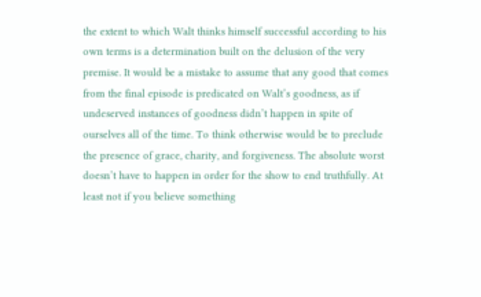the extent to which Walt thinks himself successful according to his own terms is a determination built on the delusion of the very premise. It would be a mistake to assume that any good that comes from the final episode is predicated on Walt’s goodness, as if undeserved instances of goodness didn’t happen in spite of ourselves all of the time. To think otherwise would be to preclude the presence of grace, charity, and forgiveness. The absolute worst doesn’t have to happen in order for the show to end truthfully. At least not if you believe something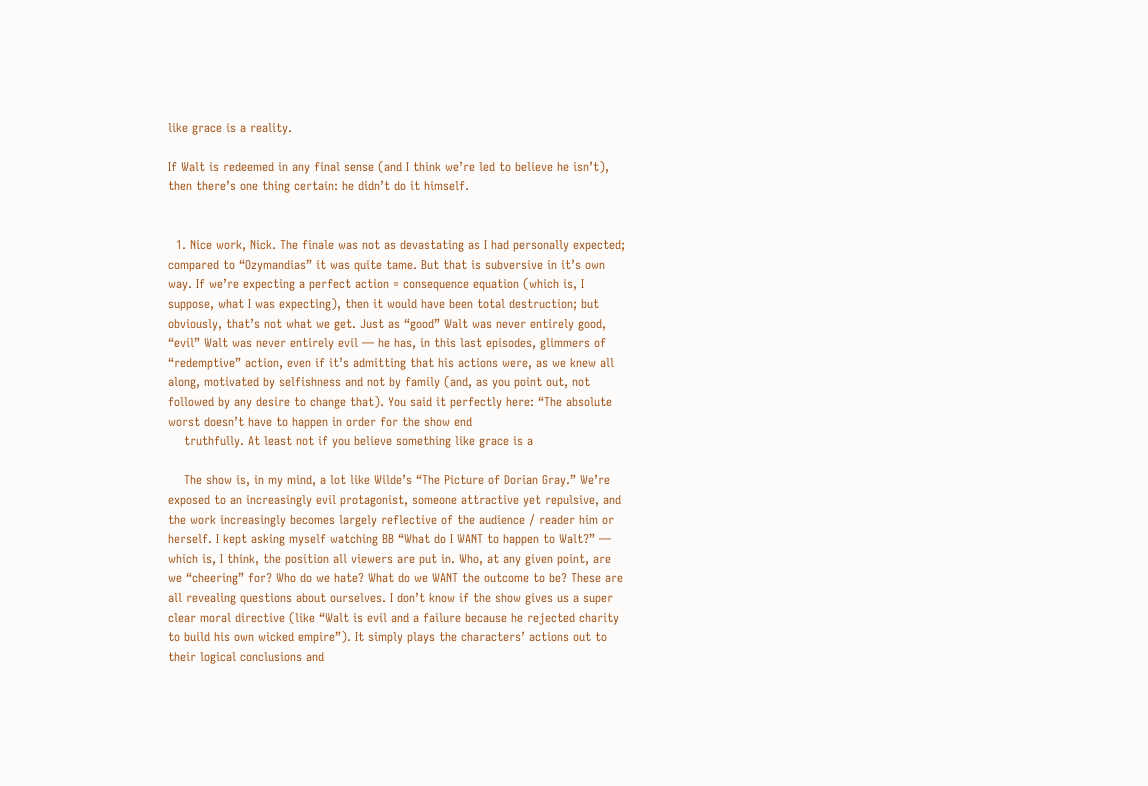like grace is a reality.

If Walt is redeemed in any final sense (and I think we’re led to believe he isn’t), then there’s one thing certain: he didn’t do it himself.


  1. Nice work, Nick. The finale was not as devastating as I had personally expected; compared to “Ozymandias” it was quite tame. But that is subversive in it’s own way. If we’re expecting a perfect action = consequence equation (which is, I suppose, what I was expecting), then it would have been total destruction; but obviously, that’s not what we get. Just as “good” Walt was never entirely good, “evil” Walt was never entirely evil — he has, in this last episodes, glimmers of “redemptive” action, even if it’s admitting that his actions were, as we knew all along, motivated by selfishness and not by family (and, as you point out, not followed by any desire to change that). You said it perfectly here: “The absolute worst doesn’t have to happen in order for the show end
    truthfully. At least not if you believe something like grace is a

    The show is, in my mind, a lot like Wilde’s “The Picture of Dorian Gray.” We’re exposed to an increasingly evil protagonist, someone attractive yet repulsive, and the work increasingly becomes largely reflective of the audience / reader him or herself. I kept asking myself watching BB “What do I WANT to happen to Walt?” — which is, I think, the position all viewers are put in. Who, at any given point, are we “cheering” for? Who do we hate? What do we WANT the outcome to be? These are all revealing questions about ourselves. I don’t know if the show gives us a super clear moral directive (like “Walt is evil and a failure because he rejected charity to build his own wicked empire”). It simply plays the characters’ actions out to their logical conclusions and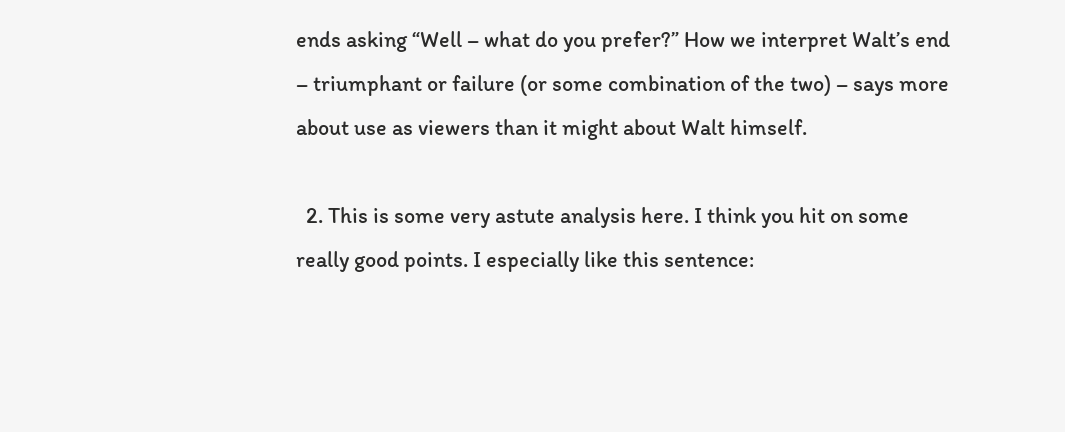ends asking “Well – what do you prefer?” How we interpret Walt’s end – triumphant or failure (or some combination of the two) – says more about use as viewers than it might about Walt himself.

  2. This is some very astute analysis here. I think you hit on some really good points. I especially like this sentence: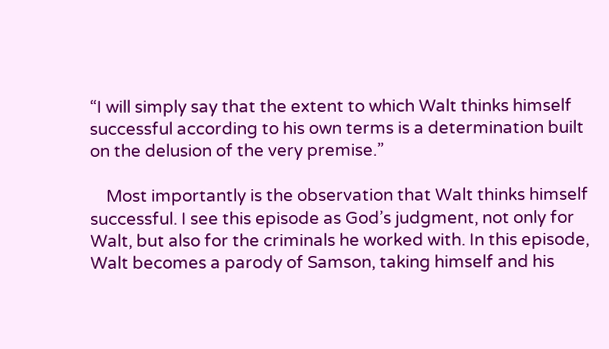“I will simply say that the extent to which Walt thinks himself successful according to his own terms is a determination built on the delusion of the very premise.”

    Most importantly is the observation that Walt thinks himself successful. I see this episode as God’s judgment, not only for Walt, but also for the criminals he worked with. In this episode, Walt becomes a parody of Samson, taking himself and his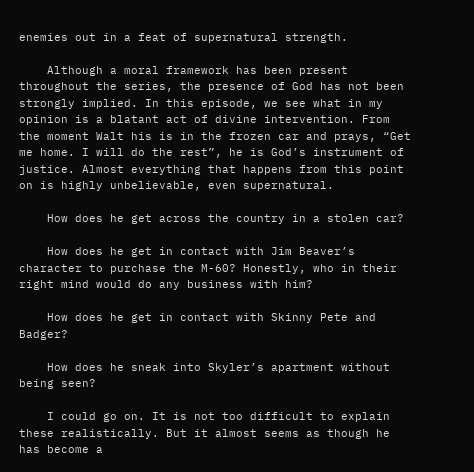enemies out in a feat of supernatural strength.

    Although a moral framework has been present throughout the series, the presence of God has not been strongly implied. In this episode, we see what in my opinion is a blatant act of divine intervention. From the moment Walt his is in the frozen car and prays, “Get me home. I will do the rest”, he is God’s instrument of justice. Almost everything that happens from this point on is highly unbelievable, even supernatural.

    How does he get across the country in a stolen car?

    How does he get in contact with Jim Beaver’s character to purchase the M-60? Honestly, who in their right mind would do any business with him?

    How does he get in contact with Skinny Pete and Badger?

    How does he sneak into Skyler’s apartment without being seen?

    I could go on. It is not too difficult to explain these realistically. But it almost seems as though he has become a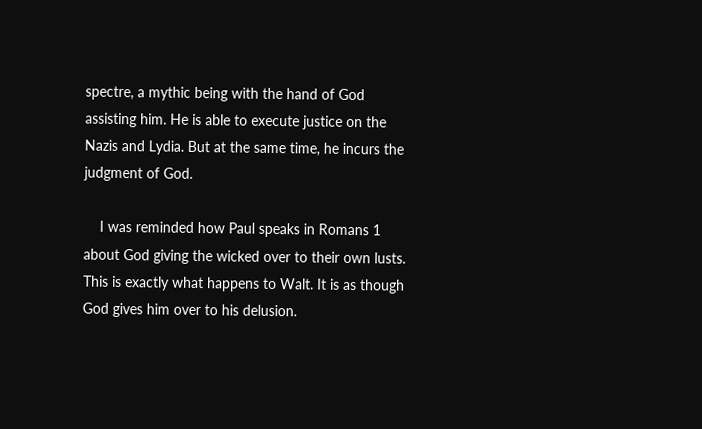spectre, a mythic being with the hand of God assisting him. He is able to execute justice on the Nazis and Lydia. But at the same time, he incurs the judgment of God.

    I was reminded how Paul speaks in Romans 1 about God giving the wicked over to their own lusts. This is exactly what happens to Walt. It is as though God gives him over to his delusion.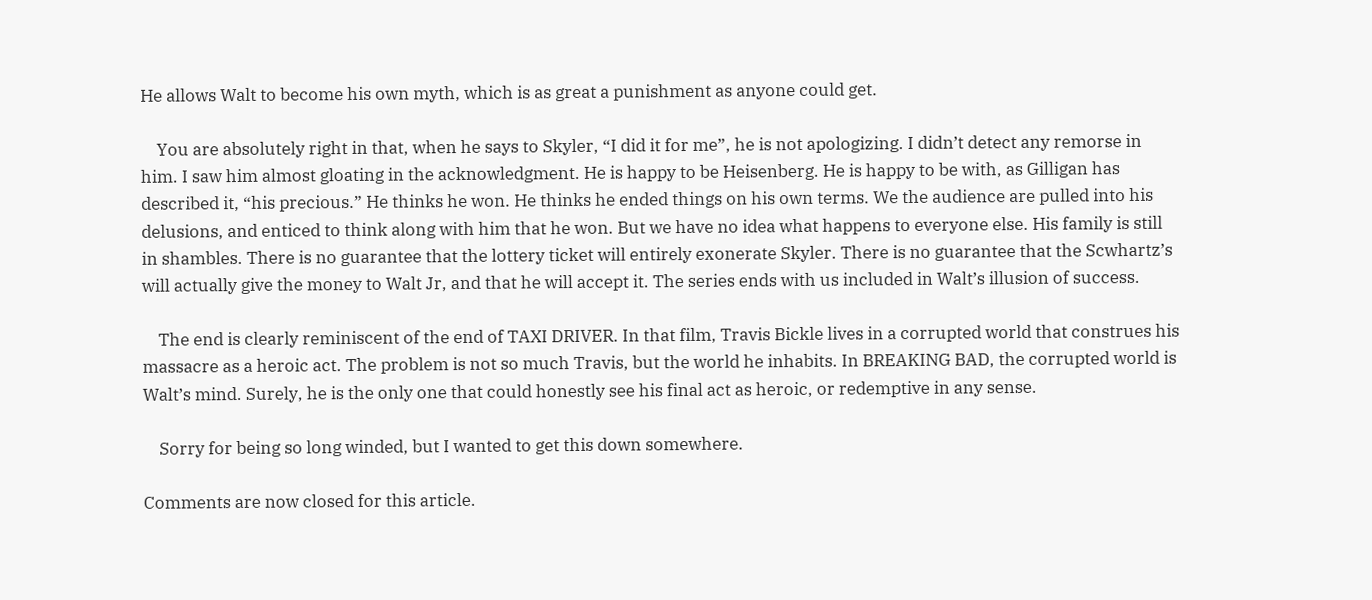He allows Walt to become his own myth, which is as great a punishment as anyone could get.

    You are absolutely right in that, when he says to Skyler, “I did it for me”, he is not apologizing. I didn’t detect any remorse in him. I saw him almost gloating in the acknowledgment. He is happy to be Heisenberg. He is happy to be with, as Gilligan has described it, “his precious.” He thinks he won. He thinks he ended things on his own terms. We the audience are pulled into his delusions, and enticed to think along with him that he won. But we have no idea what happens to everyone else. His family is still in shambles. There is no guarantee that the lottery ticket will entirely exonerate Skyler. There is no guarantee that the Scwhartz’s will actually give the money to Walt Jr, and that he will accept it. The series ends with us included in Walt’s illusion of success.

    The end is clearly reminiscent of the end of TAXI DRIVER. In that film, Travis Bickle lives in a corrupted world that construes his massacre as a heroic act. The problem is not so much Travis, but the world he inhabits. In BREAKING BAD, the corrupted world is Walt’s mind. Surely, he is the only one that could honestly see his final act as heroic, or redemptive in any sense.

    Sorry for being so long winded, but I wanted to get this down somewhere.

Comments are now closed for this article.